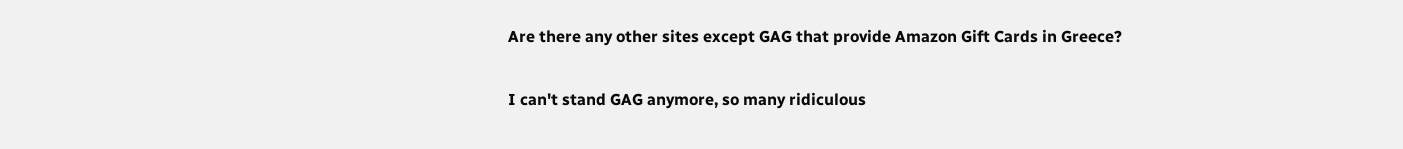Are there any other sites except GAG that provide Amazon Gift Cards in Greece?

I can't stand GAG anymore, so many ridiculous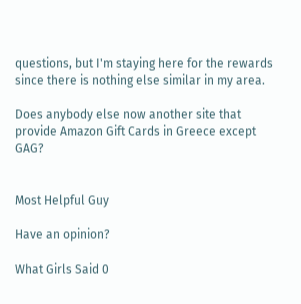questions, but I'm staying here for the rewards since there is nothing else similar in my area.

Does anybody else now another site that provide Amazon Gift Cards in Greece except GAG?


Most Helpful Guy

Have an opinion?

What Girls Said 0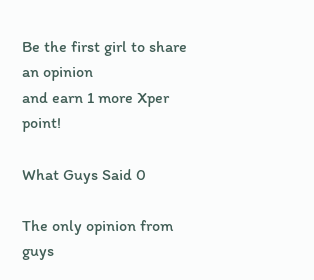Be the first girl to share an opinion
and earn 1 more Xper point!

What Guys Said 0

The only opinion from guys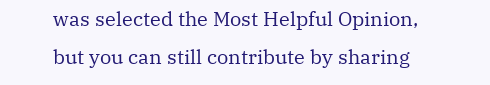was selected the Most Helpful Opinion, but you can still contribute by sharing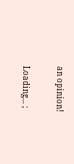an opinion!

Loading... ;